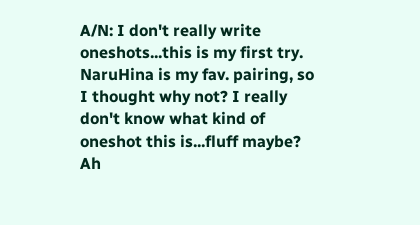A/N: I don't really write oneshots...this is my first try. NaruHina is my fav. pairing, so I thought why not? I really don't know what kind of oneshot this is...fluff maybe? Ah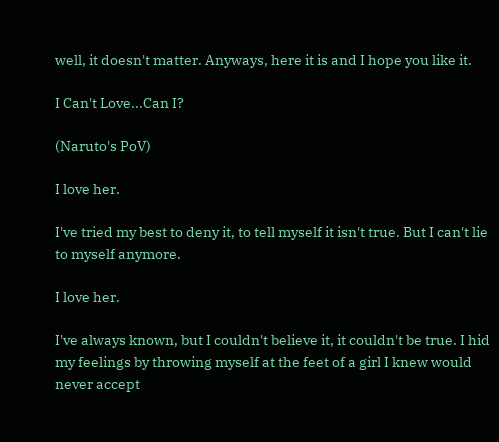well, it doesn't matter. Anyways, here it is and I hope you like it.

I Can't Love...Can I?

(Naruto's PoV)

I love her.

I've tried my best to deny it, to tell myself it isn't true. But I can't lie to myself anymore.

I love her.

I've always known, but I couldn't believe it, it couldn't be true. I hid my feelings by throwing myself at the feet of a girl I knew would never accept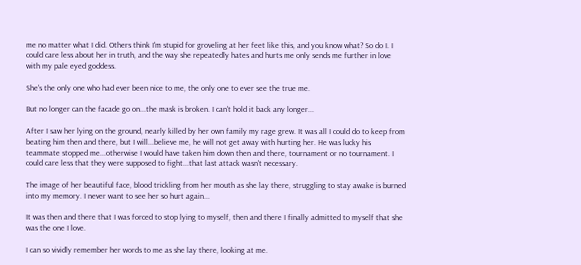me no matter what I did. Others think I'm stupid for groveling at her feet like this, and you know what? So do I. I could care less about her in truth, and the way she repeatedly hates and hurts me only sends me further in love with my pale eyed goddess.

She's the only one who had ever been nice to me, the only one to ever see the true me.

But no longer can the facade go on...the mask is broken. I can't hold it back any longer...

After I saw her lying on the ground, nearly killed by her own family my rage grew. It was all I could do to keep from beating him then and there, but I will...believe me, he will not get away with hurting her. He was lucky his teammate stopped me...otherwise I would have taken him down then and there, tournament or no tournament. I could care less that they were supposed to fight...that last attack wasn't necessary.

The image of her beautiful face, blood trickling from her mouth as she lay there, struggling to stay awake is burned into my memory. I never want to see her so hurt again...

It was then and there that I was forced to stop lying to myself, then and there I finally admitted to myself that she was the one I love.

I can so vividly remember her words to me as she lay there, looking at me.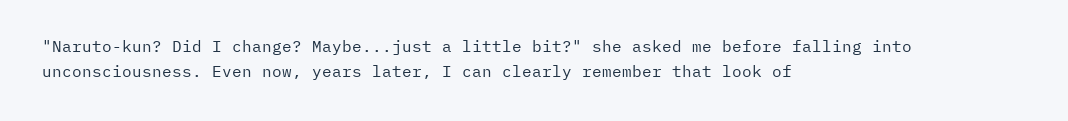"Naruto-kun? Did I change? Maybe...just a little bit?" she asked me before falling into unconsciousness. Even now, years later, I can clearly remember that look of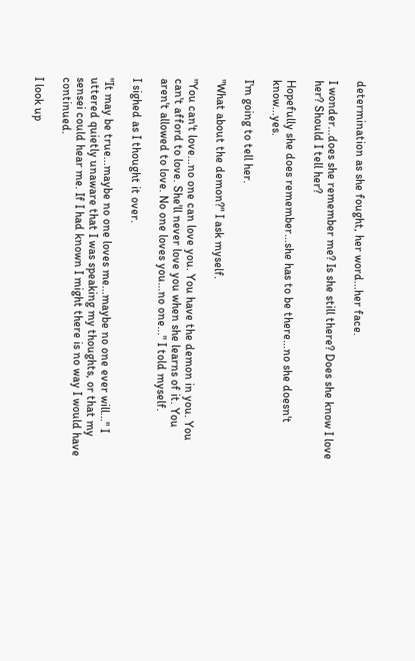determination as she fought, her word...her face.

I wonder...does she remember me? Is she still there? Does she know I love her? Should I tell her?

Hopefully she does remember...she has to be there...no she doesn't know...yes.

I'm going to tell her.

"What about the demon?" I ask myself.

"You can't love...no one can love you. You have the demon in you. You can't afford to love. She'll never love you when she learns of it. You aren't allowed to love. No one loves you...no one..." I told myself.

I sighed as I thought it over.

"It may be true...maybe no one loves me...maybe no one ever will..." I uttered quietly unaware that I was speaking my thoughts, or that my sensei could hear me. If I had known I might there is no way I would have continued.

I look up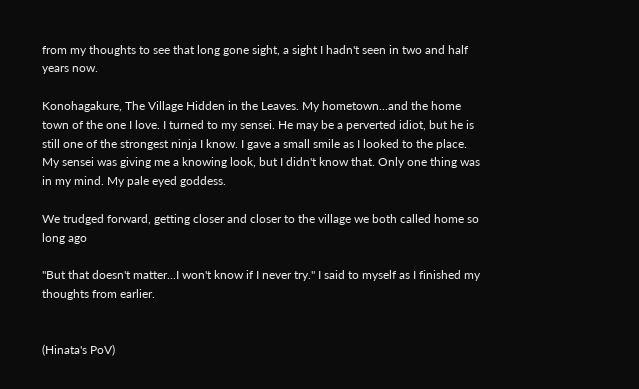from my thoughts to see that long gone sight, a sight I hadn't seen in two and half years now.

Konohagakure, The Village Hidden in the Leaves. My hometown...and the home town of the one I love. I turned to my sensei. He may be a perverted idiot, but he is still one of the strongest ninja I know. I gave a small smile as I looked to the place. My sensei was giving me a knowing look, but I didn't know that. Only one thing was in my mind. My pale eyed goddess.

We trudged forward, getting closer and closer to the village we both called home so long ago

"But that doesn't matter...I won't know if I never try." I said to myself as I finished my thoughts from earlier.


(Hinata's PoV)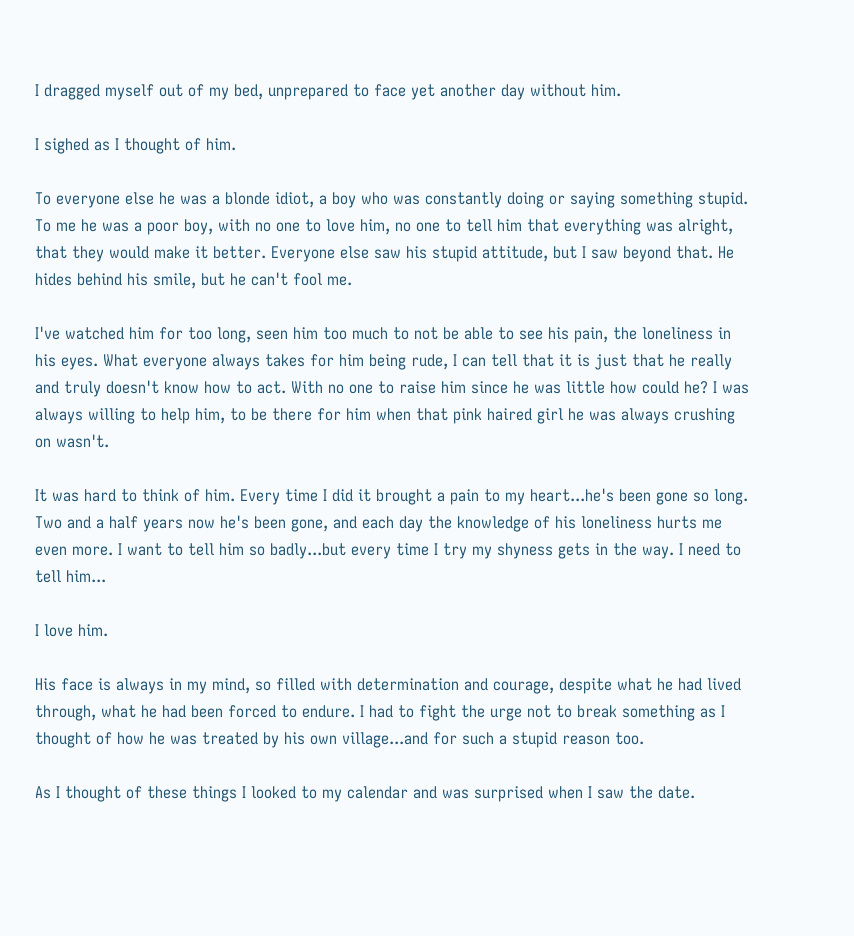I dragged myself out of my bed, unprepared to face yet another day without him.

I sighed as I thought of him.

To everyone else he was a blonde idiot, a boy who was constantly doing or saying something stupid. To me he was a poor boy, with no one to love him, no one to tell him that everything was alright, that they would make it better. Everyone else saw his stupid attitude, but I saw beyond that. He hides behind his smile, but he can't fool me.

I've watched him for too long, seen him too much to not be able to see his pain, the loneliness in his eyes. What everyone always takes for him being rude, I can tell that it is just that he really and truly doesn't know how to act. With no one to raise him since he was little how could he? I was always willing to help him, to be there for him when that pink haired girl he was always crushing on wasn't.

It was hard to think of him. Every time I did it brought a pain to my heart...he's been gone so long. Two and a half years now he's been gone, and each day the knowledge of his loneliness hurts me even more. I want to tell him so badly...but every time I try my shyness gets in the way. I need to tell him...

I love him.

His face is always in my mind, so filled with determination and courage, despite what he had lived through, what he had been forced to endure. I had to fight the urge not to break something as I thought of how he was treated by his own village...and for such a stupid reason too.

As I thought of these things I looked to my calendar and was surprised when I saw the date.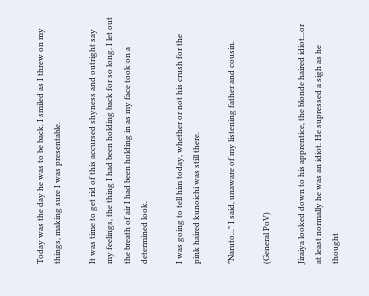Today was the day he was to be back. I smiled as I threw on my things, making sure I was presentable.

It was time to get rid of this accursed shyness and outright say my feelings, the thing I had been holding back for so long. I let out the breath of air I had been holding in as my face took on a determined look.

I was going to tell him today, whether or not his crush for the pink haired kunoichi was still there.

"Naruto..." I said, unaware of my listening father and cousin.

(General PoV)

Jiraiya looked down to his apprentice, the blonde haired idiot...or at least normally he was an idiot. He supressed a sigh as he thought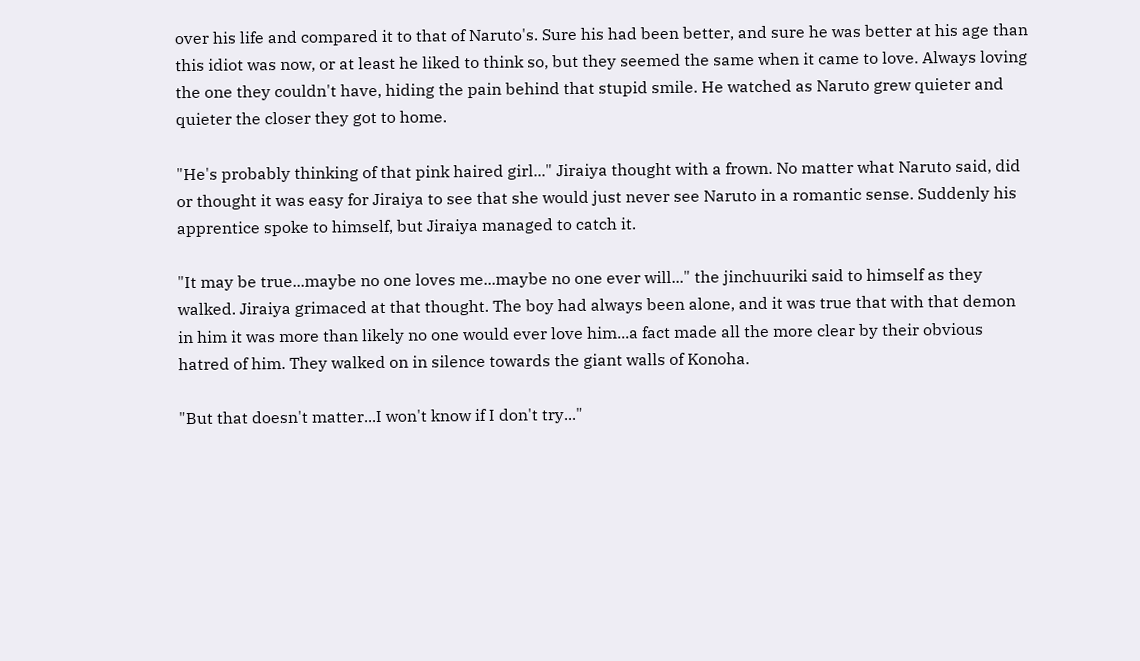over his life and compared it to that of Naruto's. Sure his had been better, and sure he was better at his age than this idiot was now, or at least he liked to think so, but they seemed the same when it came to love. Always loving the one they couldn't have, hiding the pain behind that stupid smile. He watched as Naruto grew quieter and quieter the closer they got to home.

"He's probably thinking of that pink haired girl..." Jiraiya thought with a frown. No matter what Naruto said, did or thought it was easy for Jiraiya to see that she would just never see Naruto in a romantic sense. Suddenly his apprentice spoke to himself, but Jiraiya managed to catch it.

"It may be true...maybe no one loves me...maybe no one ever will..." the jinchuuriki said to himself as they walked. Jiraiya grimaced at that thought. The boy had always been alone, and it was true that with that demon in him it was more than likely no one would ever love him...a fact made all the more clear by their obvious hatred of him. They walked on in silence towards the giant walls of Konoha.

"But that doesn't matter...I won't know if I don't try..."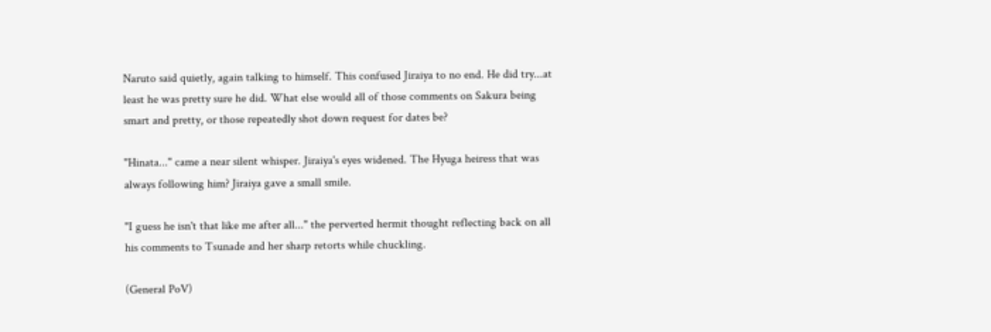Naruto said quietly, again talking to himself. This confused Jiraiya to no end. He did try...at least he was pretty sure he did. What else would all of those comments on Sakura being smart and pretty, or those repeatedly shot down request for dates be?

"Hinata..." came a near silent whisper. Jiraiya's eyes widened. The Hyuga heiress that was always following him? Jiraiya gave a small smile.

"I guess he isn't that like me after all..." the perverted hermit thought reflecting back on all his comments to Tsunade and her sharp retorts while chuckling.

(General PoV)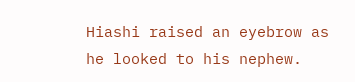Hiashi raised an eyebrow as he looked to his nephew.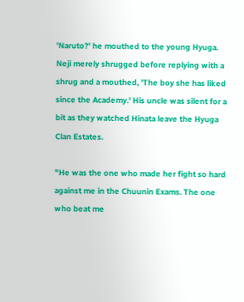'Naruto?' he mouthed to the young Hyuga. Neji merely shrugged before replying with a shrug and a mouthed, 'The boy she has liked since the Academy.' His uncle was silent for a bit as they watched Hinata leave the Hyuga Clan Estates.

"He was the one who made her fight so hard against me in the Chuunin Exams. The one who beat me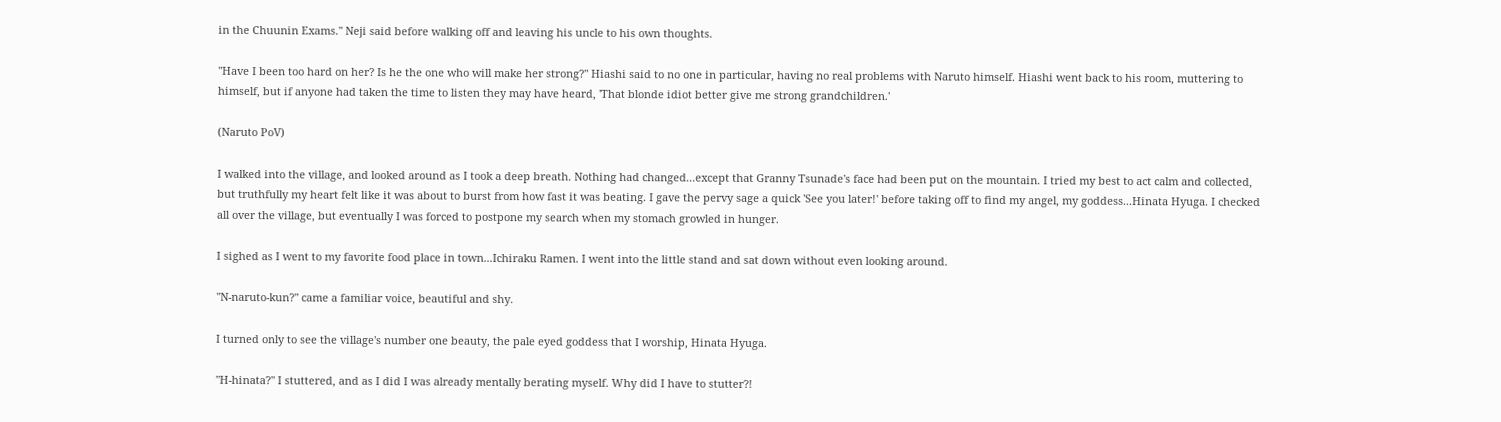in the Chuunin Exams." Neji said before walking off and leaving his uncle to his own thoughts.

"Have I been too hard on her? Is he the one who will make her strong?" Hiashi said to no one in particular, having no real problems with Naruto himself. Hiashi went back to his room, muttering to himself, but if anyone had taken the time to listen they may have heard, 'That blonde idiot better give me strong grandchildren.'

(Naruto PoV)

I walked into the village, and looked around as I took a deep breath. Nothing had changed...except that Granny Tsunade's face had been put on the mountain. I tried my best to act calm and collected, but truthfully my heart felt like it was about to burst from how fast it was beating. I gave the pervy sage a quick 'See you later!' before taking off to find my angel, my goddess...Hinata Hyuga. I checked all over the village, but eventually I was forced to postpone my search when my stomach growled in hunger.

I sighed as I went to my favorite food place in town...Ichiraku Ramen. I went into the little stand and sat down without even looking around.

"N-naruto-kun?" came a familiar voice, beautiful and shy.

I turned only to see the village's number one beauty, the pale eyed goddess that I worship, Hinata Hyuga.

"H-hinata?" I stuttered, and as I did I was already mentally berating myself. Why did I have to stutter?!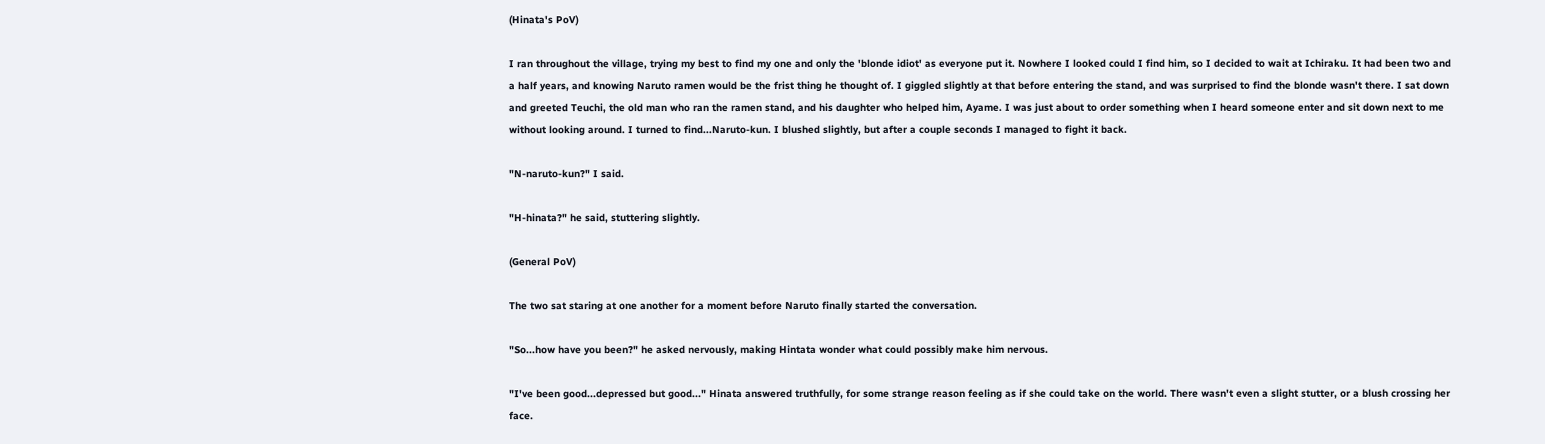(Hinata's PoV)

I ran throughout the village, trying my best to find my one and only the 'blonde idiot' as everyone put it. Nowhere I looked could I find him, so I decided to wait at Ichiraku. It had been two and a half years, and knowing Naruto ramen would be the frist thing he thought of. I giggled slightly at that before entering the stand, and was surprised to find the blonde wasn't there. I sat down and greeted Teuchi, the old man who ran the ramen stand, and his daughter who helped him, Ayame. I was just about to order something when I heard someone enter and sit down next to me without looking around. I turned to find...Naruto-kun. I blushed slightly, but after a couple seconds I managed to fight it back.

"N-naruto-kun?" I said.

"H-hinata?" he said, stuttering slightly.

(General PoV)

The two sat staring at one another for a moment before Naruto finally started the conversation.

"So...how have you been?" he asked nervously, making Hintata wonder what could possibly make him nervous.

"I've been good...depressed but good..." Hinata answered truthfully, for some strange reason feeling as if she could take on the world. There wasn't even a slight stutter, or a blush crossing her face.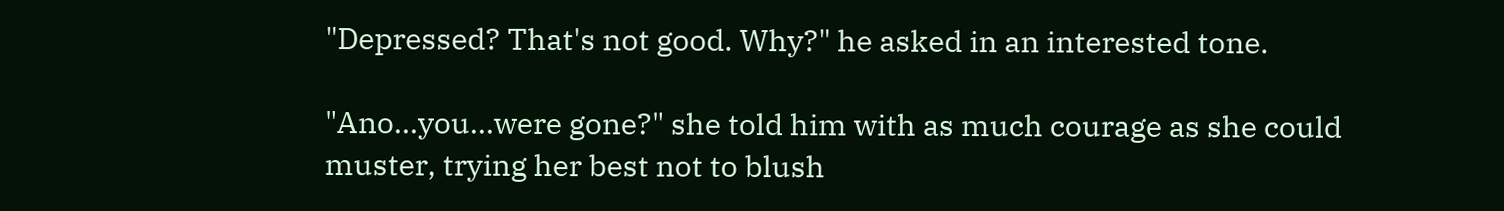"Depressed? That's not good. Why?" he asked in an interested tone.

"Ano...you...were gone?" she told him with as much courage as she could muster, trying her best not to blush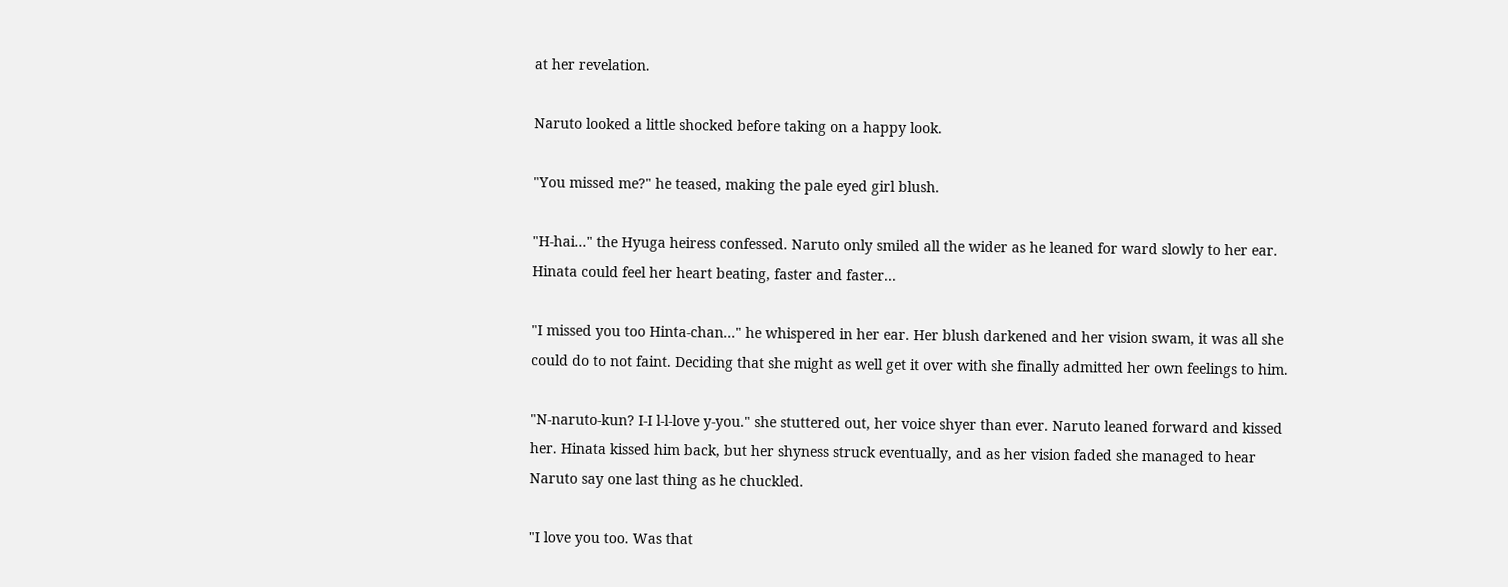at her revelation.

Naruto looked a little shocked before taking on a happy look.

"You missed me?" he teased, making the pale eyed girl blush.

"H-hai..." the Hyuga heiress confessed. Naruto only smiled all the wider as he leaned for ward slowly to her ear. Hinata could feel her heart beating, faster and faster...

"I missed you too Hinta-chan..." he whispered in her ear. Her blush darkened and her vision swam, it was all she could do to not faint. Deciding that she might as well get it over with she finally admitted her own feelings to him.

"N-naruto-kun? I-I l-l-love y-you." she stuttered out, her voice shyer than ever. Naruto leaned forward and kissed her. Hinata kissed him back, but her shyness struck eventually, and as her vision faded she managed to hear Naruto say one last thing as he chuckled.

"I love you too. Was that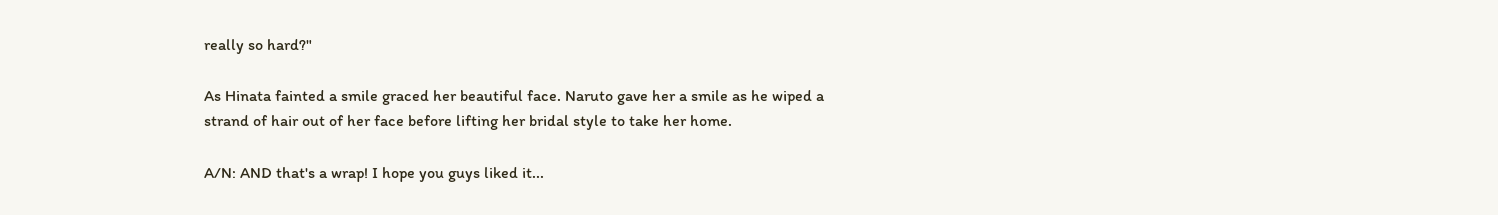really so hard?"

As Hinata fainted a smile graced her beautiful face. Naruto gave her a smile as he wiped a strand of hair out of her face before lifting her bridal style to take her home.

A/N: AND that's a wrap! I hope you guys liked it...